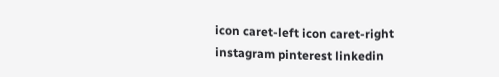icon caret-left icon caret-right instagram pinterest linkedin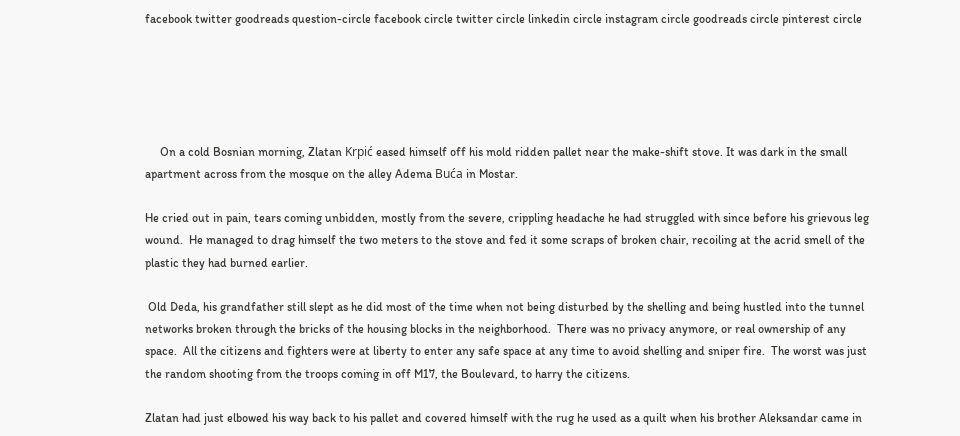facebook twitter goodreads question-circle facebook circle twitter circle linkedin circle instagram circle goodreads circle pinterest circle





     On a cold Bosnian morning, Zlatan Krpić eased himself off his mold ridden pallet near the make-shift stove. It was dark in the small apartment across from the mosque on the alley Adema Buća in Mostar.

He cried out in pain, tears coming unbidden, mostly from the severe, crippling headache he had struggled with since before his grievous leg wound.  He managed to drag himself the two meters to the stove and fed it some scraps of broken chair, recoiling at the acrid smell of the plastic they had burned earlier.

 Old Deda, his grandfather still slept as he did most of the time when not being disturbed by the shelling and being hustled into the tunnel networks broken through the bricks of the housing blocks in the neighborhood.  There was no privacy anymore, or real ownership of any space.  All the citizens and fighters were at liberty to enter any safe space at any time to avoid shelling and sniper fire.  The worst was just the random shooting from the troops coming in off M17, the Boulevard, to harry the citizens.

Zlatan had just elbowed his way back to his pallet and covered himself with the rug he used as a quilt when his brother Aleksandar came in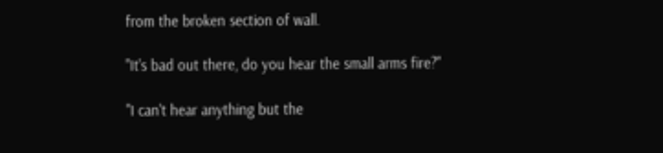from the broken section of wall.

"It's bad out there, do you hear the small arms fire?"

"I can't hear anything but the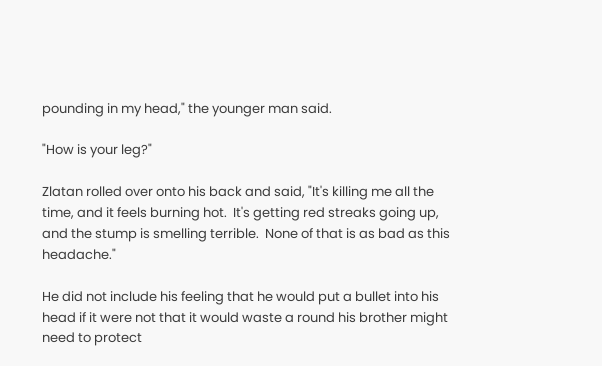pounding in my head," the younger man said.

"How is your leg?"

Zlatan rolled over onto his back and said, "It's killing me all the time, and it feels burning hot.  It's getting red streaks going up, and the stump is smelling terrible.  None of that is as bad as this headache."

He did not include his feeling that he would put a bullet into his head if it were not that it would waste a round his brother might need to protect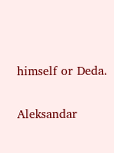himself or Deda.

Aleksandar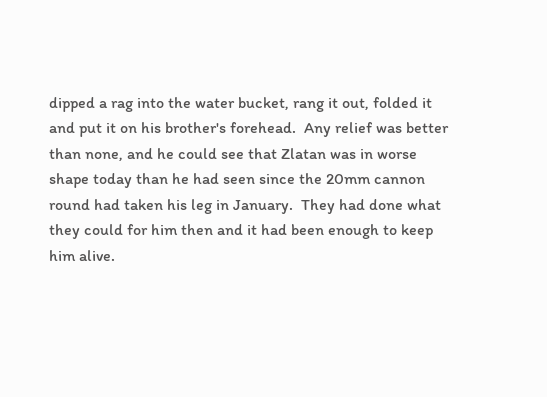dipped a rag into the water bucket, rang it out, folded it and put it on his brother's forehead.  Any relief was better than none, and he could see that Zlatan was in worse shape today than he had seen since the 20mm cannon round had taken his leg in January.  They had done what they could for him then and it had been enough to keep him alive.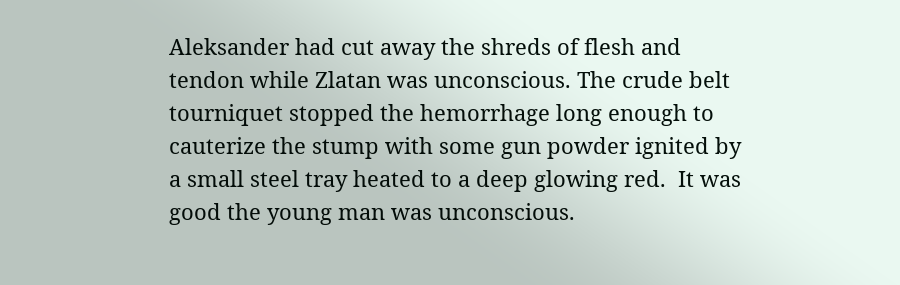Aleksander had cut away the shreds of flesh and tendon while Zlatan was unconscious. The crude belt tourniquet stopped the hemorrhage long enough to cauterize the stump with some gun powder ignited by a small steel tray heated to a deep glowing red.  It was good the young man was unconscious.